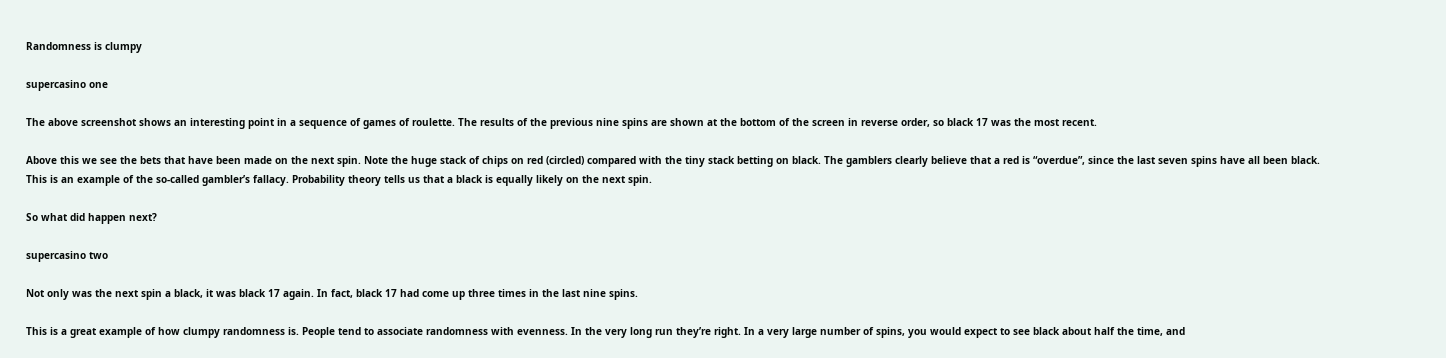Randomness is clumpy

supercasino one

The above screenshot shows an interesting point in a sequence of games of roulette. The results of the previous nine spins are shown at the bottom of the screen in reverse order, so black 17 was the most recent.

Above this we see the bets that have been made on the next spin. Note the huge stack of chips on red (circled) compared with the tiny stack betting on black. The gamblers clearly believe that a red is “overdue”, since the last seven spins have all been black. This is an example of the so-called gambler’s fallacy. Probability theory tells us that a black is equally likely on the next spin.

So what did happen next?

supercasino two

Not only was the next spin a black, it was black 17 again. In fact, black 17 had come up three times in the last nine spins.

This is a great example of how clumpy randomness is. People tend to associate randomness with evenness. In the very long run they’re right. In a very large number of spins, you would expect to see black about half the time, and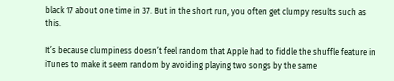black 17 about one time in 37. But in the short run, you often get clumpy results such as this.

It’s because clumpiness doesn’t feel random that Apple had to fiddle the shuffle feature in iTunes to make it seem random by avoiding playing two songs by the same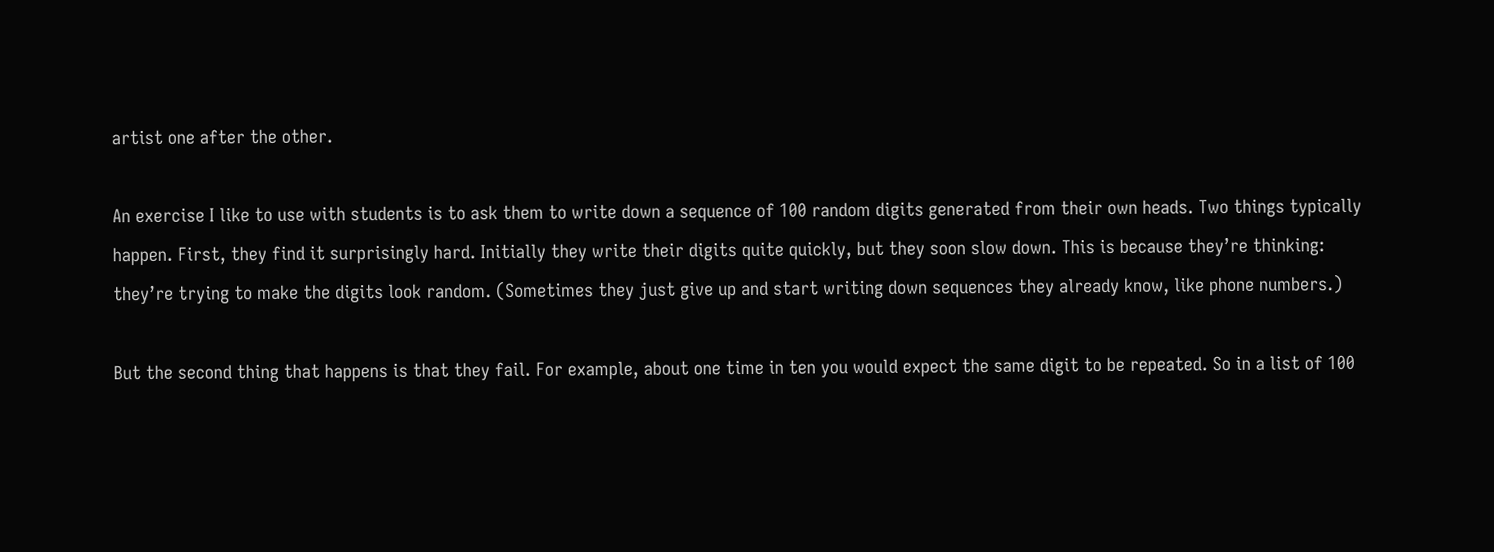artist one after the other.

An exercise I like to use with students is to ask them to write down a sequence of 100 random digits generated from their own heads. Two things typically happen. First, they find it surprisingly hard. Initially they write their digits quite quickly, but they soon slow down. This is because they’re thinking: they’re trying to make the digits look random. (Sometimes they just give up and start writing down sequences they already know, like phone numbers.)

But the second thing that happens is that they fail. For example, about one time in ten you would expect the same digit to be repeated. So in a list of 100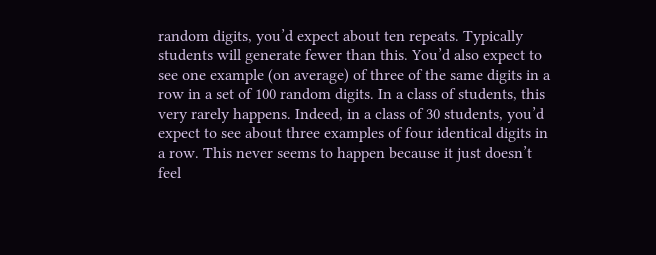random digits, you’d expect about ten repeats. Typically students will generate fewer than this. You’d also expect to see one example (on average) of three of the same digits in a row in a set of 100 random digits. In a class of students, this very rarely happens. Indeed, in a class of 30 students, you’d expect to see about three examples of four identical digits in a row. This never seems to happen because it just doesn’t feel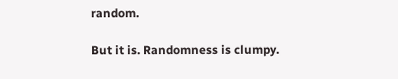random.

But it is. Randomness is clumpy.